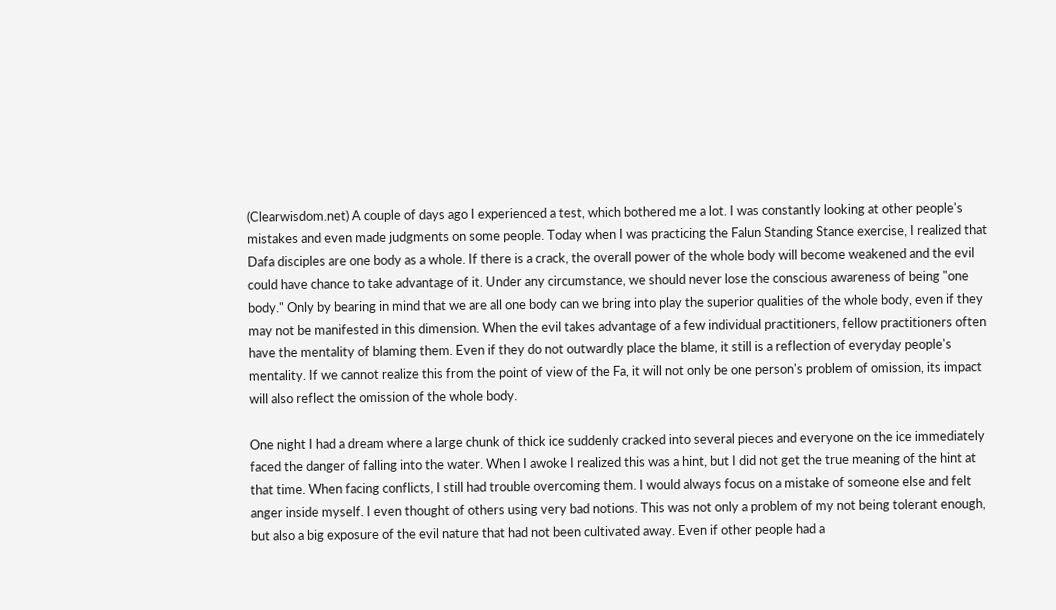(Clearwisdom.net) A couple of days ago I experienced a test, which bothered me a lot. I was constantly looking at other people's mistakes and even made judgments on some people. Today when I was practicing the Falun Standing Stance exercise, I realized that Dafa disciples are one body as a whole. If there is a crack, the overall power of the whole body will become weakened and the evil could have chance to take advantage of it. Under any circumstance, we should never lose the conscious awareness of being "one body." Only by bearing in mind that we are all one body can we bring into play the superior qualities of the whole body, even if they may not be manifested in this dimension. When the evil takes advantage of a few individual practitioners, fellow practitioners often have the mentality of blaming them. Even if they do not outwardly place the blame, it still is a reflection of everyday people's mentality. If we cannot realize this from the point of view of the Fa, it will not only be one person's problem of omission, its impact will also reflect the omission of the whole body.

One night I had a dream where a large chunk of thick ice suddenly cracked into several pieces and everyone on the ice immediately faced the danger of falling into the water. When I awoke I realized this was a hint, but I did not get the true meaning of the hint at that time. When facing conflicts, I still had trouble overcoming them. I would always focus on a mistake of someone else and felt anger inside myself. I even thought of others using very bad notions. This was not only a problem of my not being tolerant enough, but also a big exposure of the evil nature that had not been cultivated away. Even if other people had a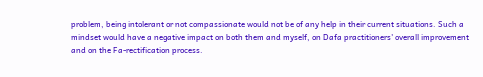problem, being intolerant or not compassionate would not be of any help in their current situations. Such a mindset would have a negative impact on both them and myself, on Dafa practitioners' overall improvement and on the Fa-rectification process.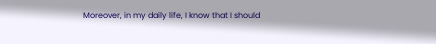Moreover, in my daily life, I know that I should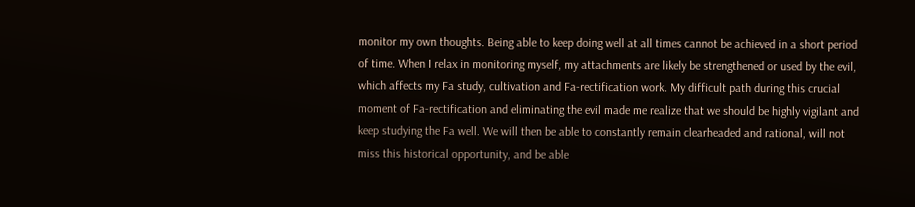monitor my own thoughts. Being able to keep doing well at all times cannot be achieved in a short period of time. When I relax in monitoring myself, my attachments are likely be strengthened or used by the evil, which affects my Fa study, cultivation and Fa-rectification work. My difficult path during this crucial moment of Fa-rectification and eliminating the evil made me realize that we should be highly vigilant and keep studying the Fa well. We will then be able to constantly remain clearheaded and rational, will not miss this historical opportunity, and be able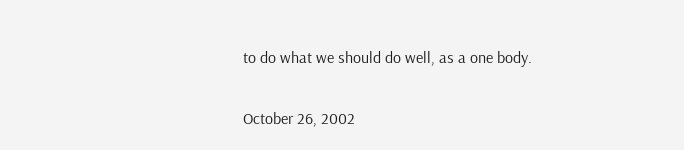to do what we should do well, as a one body.

October 26, 2002